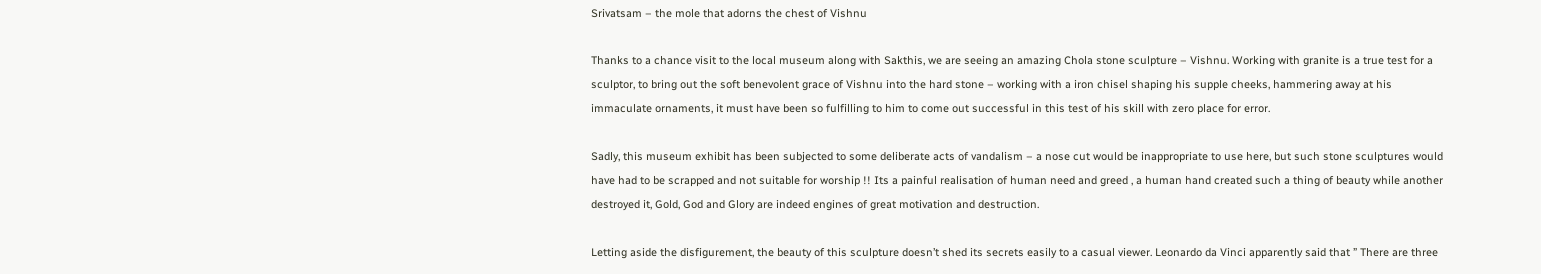Srivatsam – the mole that adorns the chest of Vishnu

Thanks to a chance visit to the local museum along with Sakthis, we are seeing an amazing Chola stone sculpture – Vishnu. Working with granite is a true test for a sculptor, to bring out the soft benevolent grace of Vishnu into the hard stone – working with a iron chisel shaping his supple cheeks, hammering away at his immaculate ornaments, it must have been so fulfilling to him to come out successful in this test of his skill with zero place for error.

Sadly, this museum exhibit has been subjected to some deliberate acts of vandalism – a nose cut would be inappropriate to use here, but such stone sculptures would have had to be scrapped and not suitable for worship !! Its a painful realisation of human need and greed , a human hand created such a thing of beauty while another destroyed it, Gold, God and Glory are indeed engines of great motivation and destruction.

Letting aside the disfigurement, the beauty of this sculpture doesn’t shed its secrets easily to a casual viewer. Leonardo da Vinci apparently said that ” There are three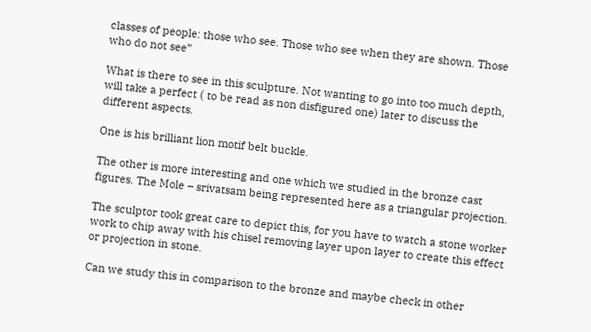classes of people: those who see. Those who see when they are shown. Those who do not see”

What is there to see in this sculpture. Not wanting to go into too much depth, will take a perfect ( to be read as non disfigured one) later to discuss the different aspects.

One is his brilliant lion motif belt buckle.

The other is more interesting and one which we studied in the bronze cast figures. The Mole – srivatsam being represented here as a triangular projection.

The sculptor took great care to depict this, for you have to watch a stone worker work to chip away with his chisel removing layer upon layer to create this effect or projection in stone.

Can we study this in comparison to the bronze and maybe check in other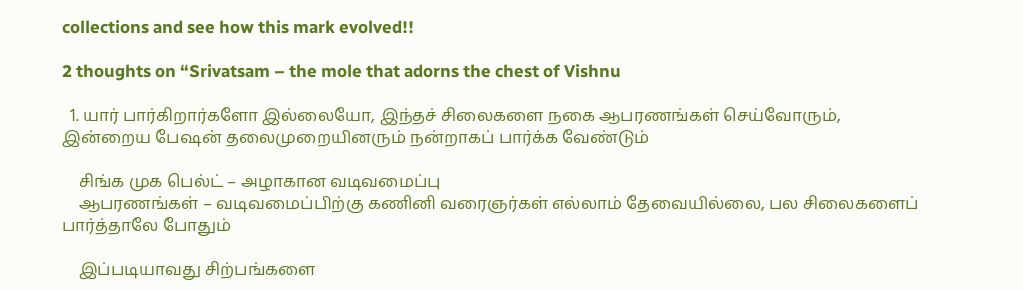collections and see how this mark evolved!!

2 thoughts on “Srivatsam – the mole that adorns the chest of Vishnu

  1. யார் பார்கிறார்களோ இல்லையோ, இந்தச் சிலைகளை நகை ஆபரணங்கள் செய்வோரும், இன்றைய பேஷன் தலைமுறையினரும் நன்றாகப் பார்க்க வேண்டும்

    சிங்க முக பெல்ட் – அழாகான வடிவமைப்பு
    ஆபரணங்கள் – வடிவமைப்பிற்கு கணினி வரைஞர்கள் எல்லாம் தேவையில்லை, பல சிலைகளைப் பார்த்தாலே போதும்

    இப்படியாவது சிற்பங்களை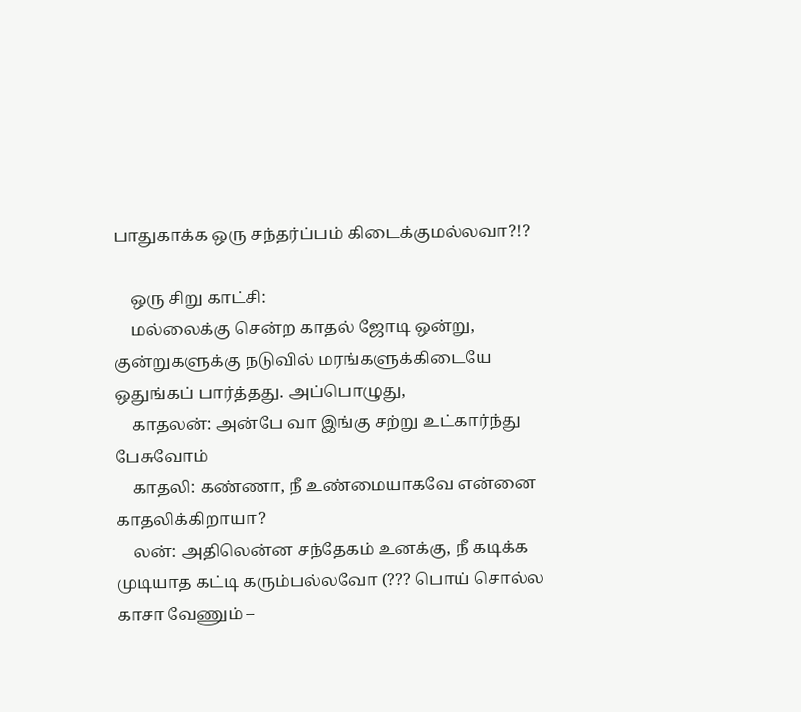பாதுகாக்க ஒரு சந்தர்ப்பம் கிடைக்குமல்லவா?!?

    ஒரு சிறு காட்சி:
    மல்லைக்கு சென்ற காதல் ஜோடி ஒன்று, குன்றுகளுக்கு நடுவில் மரங்களுக்கிடையே ஒதுங்கப் பார்த்தது. அப்பொழுது,
    காதலன்: அன்பே வா இங்கு சற்று உட்கார்ந்து பேசுவோம்
    காதலி: கண்ணா, நீ உண்மையாகவே என்னை காதலிக்கிறாயா?
    லன்: அதிலென்ன சந்தேகம் உனக்கு, நீ கடிக்க முடியாத கட்டி கரும்பல்லவோ (??? பொய் சொல்ல காசா வேணும் –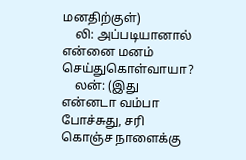மனதிற்குள்)
    லி: அப்படியானால் என்னை மனம் செய்துகொள்வாயா?
    லன்: (இது என்னடா வம்பா போச்சுது, சரி கொஞ்ச நாளைக்கு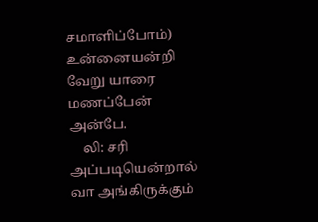சமாளிப்போம்) உன்னையன்றி வேறு யாரை மணப்பேன் அன்பே.
    லி: சரி அப்படியென்றால் வா அங்கிருக்கும்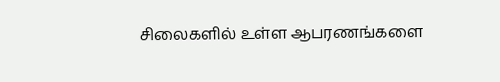சிலைகளில் உள்ள ஆபரணங்களை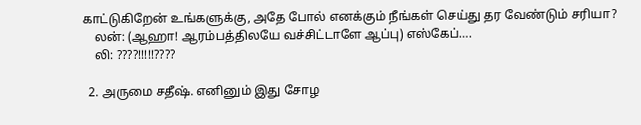காட்டுகிறேன் உங்களுக்கு, அதே போல் எனக்கும் நீங்கள் செய்து தர வேண்டும் சரியா?
    லன்: (ஆஹா! ஆரம்பத்திலயே வச்சிட்டாளே ஆப்பு) எஸ்கேப்….
    லி: ????!!!!!????

  2. அருமை சதீஷ். எனினும் இது சோழ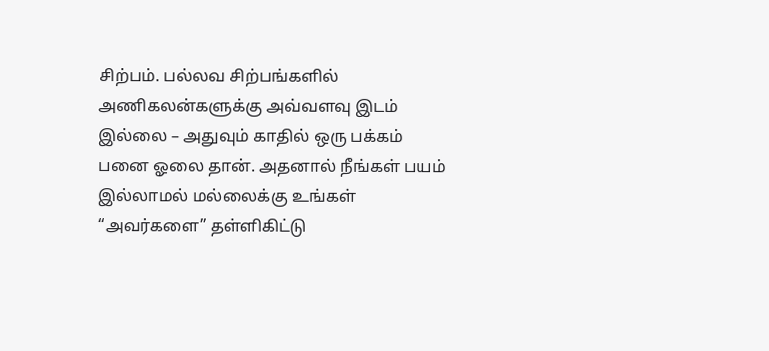சிற்பம். பல்லவ சிற்பங்களில் அணிகலன்களுக்கு அவ்வளவு இடம் இல்லை – அதுவும் காதில் ஒரு பக்கம் பனை ஓலை தான். அதனால் நீங்கள் பயம் இல்லாமல் மல்லைக்கு உங்கள் “அவர்களை” தள்ளிகிட்டு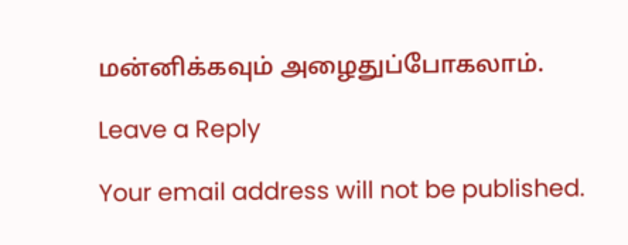மன்னிக்கவும் அழைதுப்போகலாம்.

Leave a Reply

Your email address will not be published.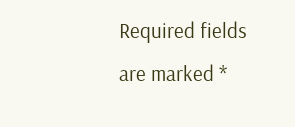Required fields are marked *